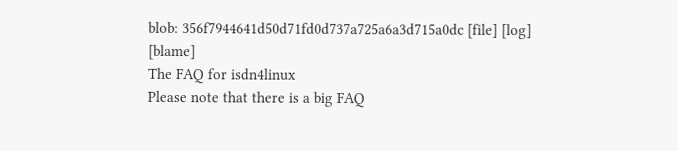blob: 356f7944641d50d71fd0d737a725a6a3d715a0dc [file] [log] [blame]
The FAQ for isdn4linux
Please note that there is a big FAQ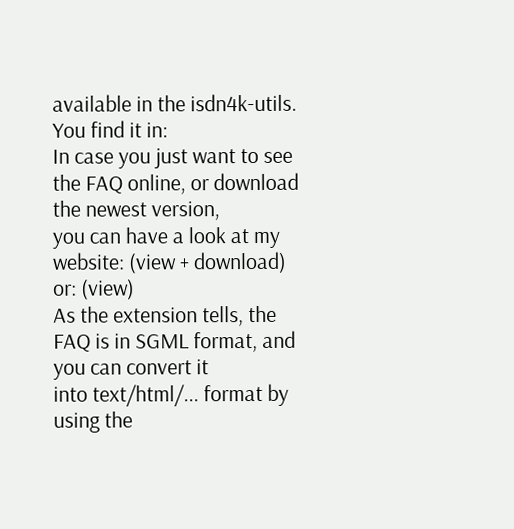available in the isdn4k-utils.
You find it in:
In case you just want to see the FAQ online, or download the newest version,
you can have a look at my website: (view + download)
or: (view)
As the extension tells, the FAQ is in SGML format, and you can convert it
into text/html/... format by using the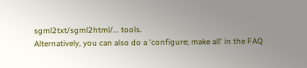sgml2txt/sgml2html/... tools.
Alternatively, you can also do a 'configure; make all' in the FAQ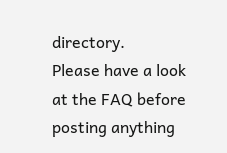directory.
Please have a look at the FAQ before posting anything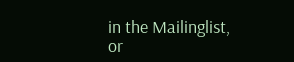in the Mailinglist,
or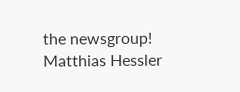the newsgroup!
Matthias Hessler